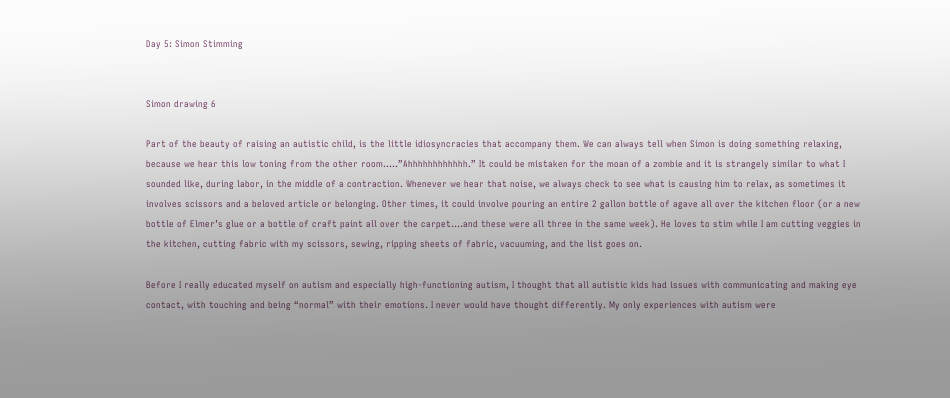Day 5: Simon Stimming


Simon drawing 6

Part of the beauty of raising an autistic child, is the little idiosyncracies that accompany them. We can always tell when Simon is doing something relaxing, because we hear this low toning from the other room…..”Ahhhhhhhhhhhh.” It could be mistaken for the moan of a zombie and it is strangely similar to what I sounded like, during labor, in the middle of a contraction. Whenever we hear that noise, we always check to see what is causing him to relax, as sometimes it involves scissors and a beloved article or belonging. Other times, it could involve pouring an entire 2 gallon bottle of agave all over the kitchen floor (or a new bottle of Elmer’s glue or a bottle of craft paint all over the carpet….and these were all three in the same week). He loves to stim while I am cutting veggies in the kitchen, cutting fabric with my scissors, sewing, ripping sheets of fabric, vacuuming, and the list goes on.

Before I really educated myself on autism and especially high-functioning autism, I thought that all autistic kids had issues with communicating and making eye contact, with touching and being “normal” with their emotions. I never would have thought differently. My only experiences with autism were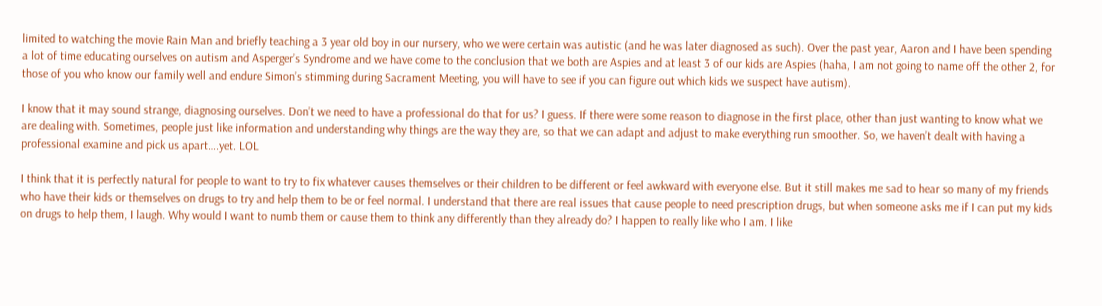limited to watching the movie Rain Man and briefly teaching a 3 year old boy in our nursery, who we were certain was autistic (and he was later diagnosed as such). Over the past year, Aaron and I have been spending a lot of time educating ourselves on autism and Asperger’s Syndrome and we have come to the conclusion that we both are Aspies and at least 3 of our kids are Aspies (haha, I am not going to name off the other 2, for those of you who know our family well and endure Simon’s stimming during Sacrament Meeting, you will have to see if you can figure out which kids we suspect have autism).

I know that it may sound strange, diagnosing ourselves. Don’t we need to have a professional do that for us? I guess. If there were some reason to diagnose in the first place, other than just wanting to know what we are dealing with. Sometimes, people just like information and understanding why things are the way they are, so that we can adapt and adjust to make everything run smoother. So, we haven’t dealt with having a professional examine and pick us apart….yet. LOL

I think that it is perfectly natural for people to want to try to fix whatever causes themselves or their children to be different or feel awkward with everyone else. But it still makes me sad to hear so many of my friends who have their kids or themselves on drugs to try and help them to be or feel normal. I understand that there are real issues that cause people to need prescription drugs, but when someone asks me if I can put my kids on drugs to help them, I laugh. Why would I want to numb them or cause them to think any differently than they already do? I happen to really like who I am. I like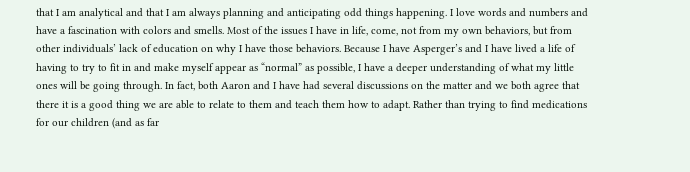that I am analytical and that I am always planning and anticipating odd things happening. I love words and numbers and have a fascination with colors and smells. Most of the issues I have in life, come, not from my own behaviors, but from other individuals’ lack of education on why I have those behaviors. Because I have Asperger’s and I have lived a life of having to try to fit in and make myself appear as “normal” as possible, I have a deeper understanding of what my little ones will be going through. In fact, both Aaron and I have had several discussions on the matter and we both agree that there it is a good thing we are able to relate to them and teach them how to adapt. Rather than trying to find medications for our children (and as far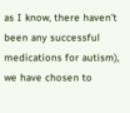as I know, there haven’t been any successful medications for autism), we have chosen to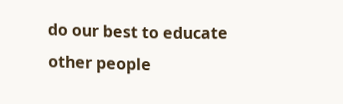do our best to educate other people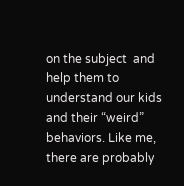on the subject  and help them to understand our kids and their “weird” behaviors. Like me, there are probably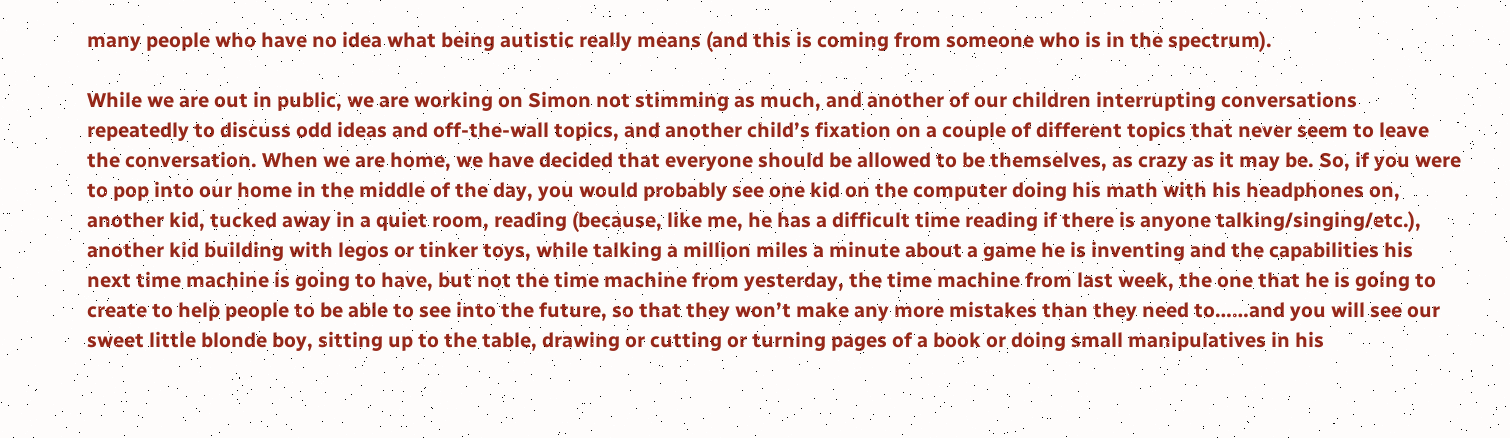many people who have no idea what being autistic really means (and this is coming from someone who is in the spectrum).

While we are out in public, we are working on Simon not stimming as much, and another of our children interrupting conversations repeatedly to discuss odd ideas and off-the-wall topics, and another child’s fixation on a couple of different topics that never seem to leave the conversation. When we are home, we have decided that everyone should be allowed to be themselves, as crazy as it may be. So, if you were to pop into our home in the middle of the day, you would probably see one kid on the computer doing his math with his headphones on, another kid, tucked away in a quiet room, reading (because, like me, he has a difficult time reading if there is anyone talking/singing/etc.), another kid building with legos or tinker toys, while talking a million miles a minute about a game he is inventing and the capabilities his next time machine is going to have, but not the time machine from yesterday, the time machine from last week, the one that he is going to create to help people to be able to see into the future, so that they won’t make any more mistakes than they need to……and you will see our sweet little blonde boy, sitting up to the table, drawing or cutting or turning pages of a book or doing small manipulatives in his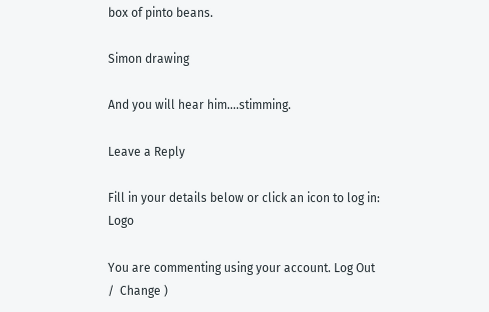box of pinto beans.

Simon drawing

And you will hear him….stimming.

Leave a Reply

Fill in your details below or click an icon to log in: Logo

You are commenting using your account. Log Out /  Change )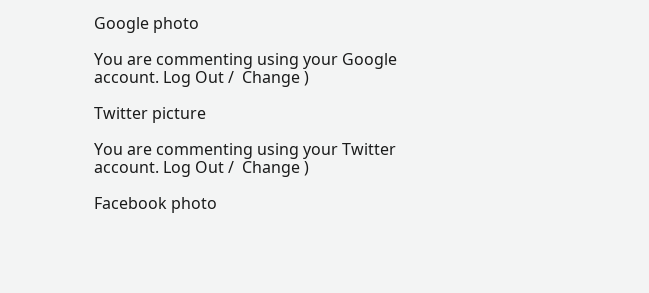Google photo

You are commenting using your Google account. Log Out /  Change )

Twitter picture

You are commenting using your Twitter account. Log Out /  Change )

Facebook photo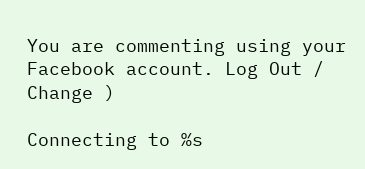You are commenting using your Facebook account. Log Out /  Change )

Connecting to %s